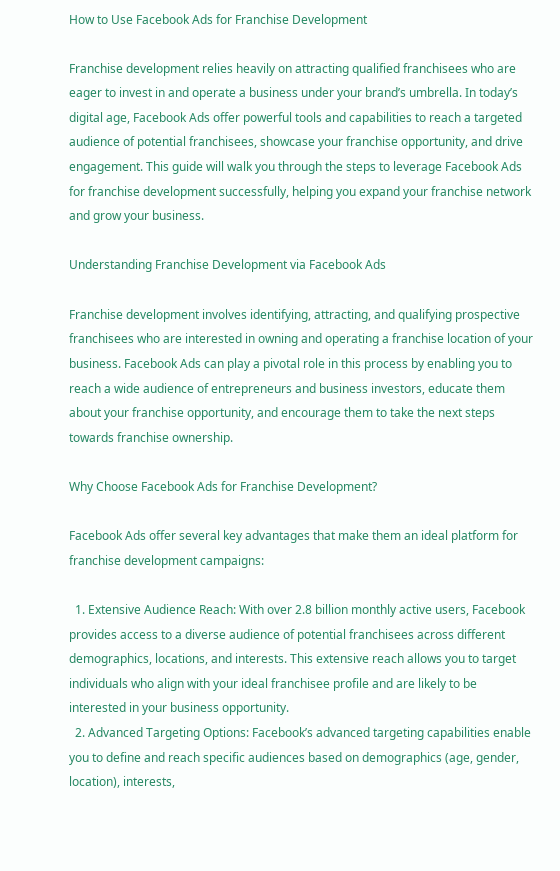How to Use Facebook Ads for Franchise Development

Franchise development relies heavily on attracting qualified franchisees who are eager to invest in and operate a business under your brand’s umbrella. In today’s digital age, Facebook Ads offer powerful tools and capabilities to reach a targeted audience of potential franchisees, showcase your franchise opportunity, and drive engagement. This guide will walk you through the steps to leverage Facebook Ads for franchise development successfully, helping you expand your franchise network and grow your business.

Understanding Franchise Development via Facebook Ads

Franchise development involves identifying, attracting, and qualifying prospective franchisees who are interested in owning and operating a franchise location of your business. Facebook Ads can play a pivotal role in this process by enabling you to reach a wide audience of entrepreneurs and business investors, educate them about your franchise opportunity, and encourage them to take the next steps towards franchise ownership.

Why Choose Facebook Ads for Franchise Development?

Facebook Ads offer several key advantages that make them an ideal platform for franchise development campaigns:

  1. Extensive Audience Reach: With over 2.8 billion monthly active users, Facebook provides access to a diverse audience of potential franchisees across different demographics, locations, and interests. This extensive reach allows you to target individuals who align with your ideal franchisee profile and are likely to be interested in your business opportunity.
  2. Advanced Targeting Options: Facebook’s advanced targeting capabilities enable you to define and reach specific audiences based on demographics (age, gender, location), interests,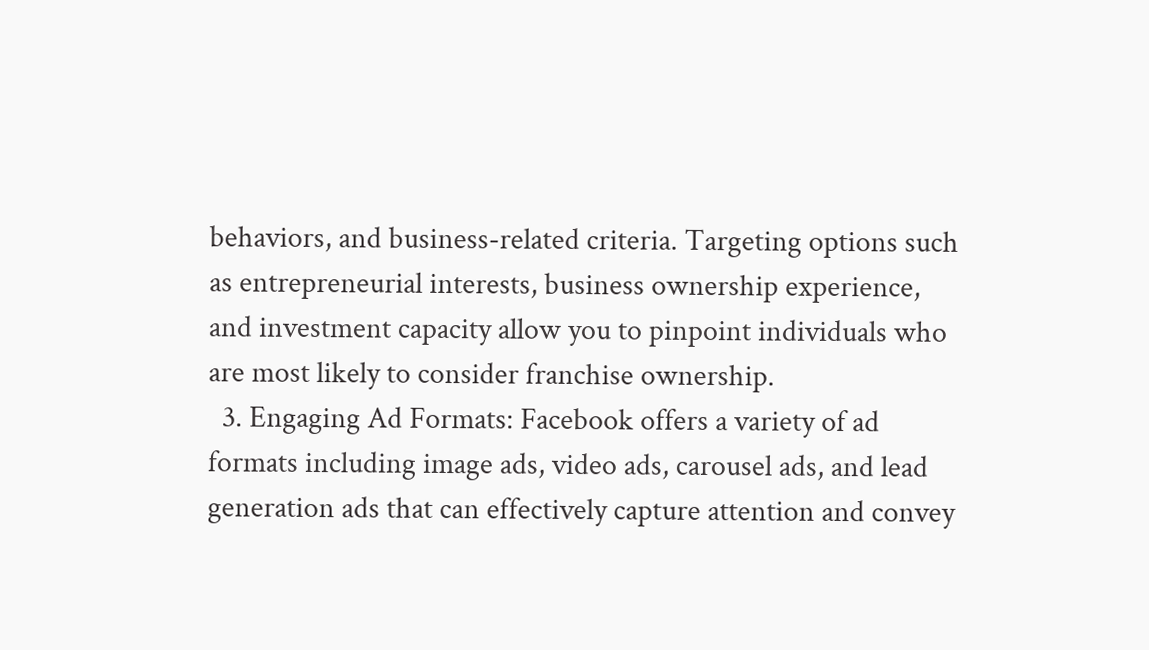behaviors, and business-related criteria. Targeting options such as entrepreneurial interests, business ownership experience, and investment capacity allow you to pinpoint individuals who are most likely to consider franchise ownership.
  3. Engaging Ad Formats: Facebook offers a variety of ad formats including image ads, video ads, carousel ads, and lead generation ads that can effectively capture attention and convey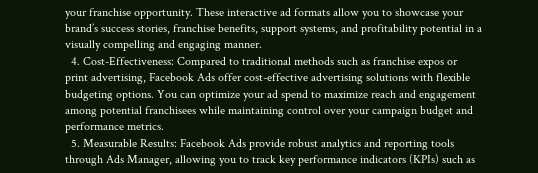your franchise opportunity. These interactive ad formats allow you to showcase your brand’s success stories, franchise benefits, support systems, and profitability potential in a visually compelling and engaging manner.
  4. Cost-Effectiveness: Compared to traditional methods such as franchise expos or print advertising, Facebook Ads offer cost-effective advertising solutions with flexible budgeting options. You can optimize your ad spend to maximize reach and engagement among potential franchisees while maintaining control over your campaign budget and performance metrics.
  5. Measurable Results: Facebook Ads provide robust analytics and reporting tools through Ads Manager, allowing you to track key performance indicators (KPIs) such as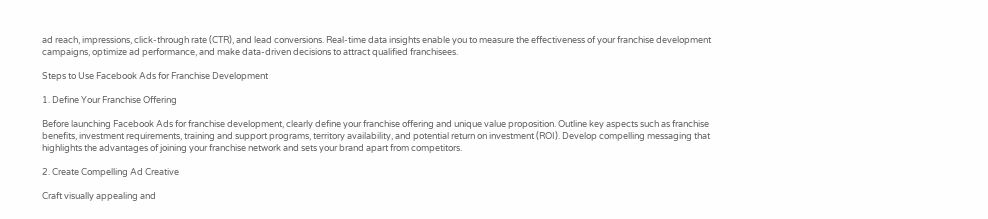ad reach, impressions, click-through rate (CTR), and lead conversions. Real-time data insights enable you to measure the effectiveness of your franchise development campaigns, optimize ad performance, and make data-driven decisions to attract qualified franchisees.

Steps to Use Facebook Ads for Franchise Development

1. Define Your Franchise Offering

Before launching Facebook Ads for franchise development, clearly define your franchise offering and unique value proposition. Outline key aspects such as franchise benefits, investment requirements, training and support programs, territory availability, and potential return on investment (ROI). Develop compelling messaging that highlights the advantages of joining your franchise network and sets your brand apart from competitors.

2. Create Compelling Ad Creative

Craft visually appealing and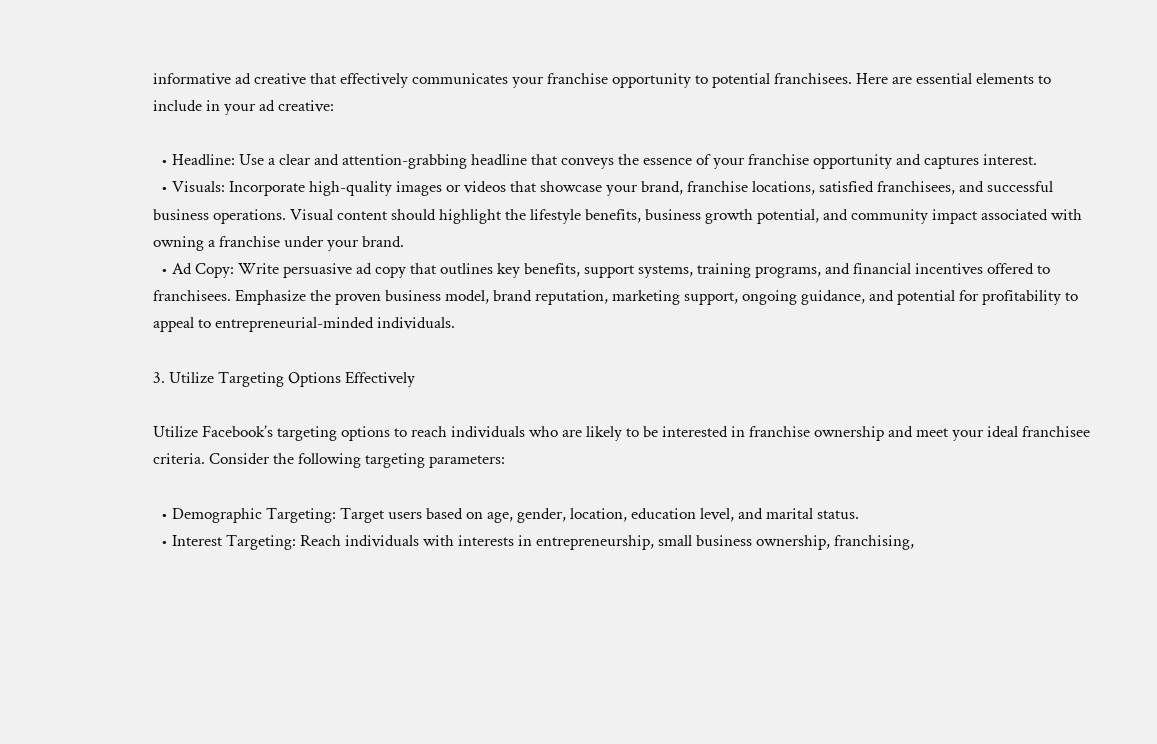informative ad creative that effectively communicates your franchise opportunity to potential franchisees. Here are essential elements to include in your ad creative:

  • Headline: Use a clear and attention-grabbing headline that conveys the essence of your franchise opportunity and captures interest.
  • Visuals: Incorporate high-quality images or videos that showcase your brand, franchise locations, satisfied franchisees, and successful business operations. Visual content should highlight the lifestyle benefits, business growth potential, and community impact associated with owning a franchise under your brand.
  • Ad Copy: Write persuasive ad copy that outlines key benefits, support systems, training programs, and financial incentives offered to franchisees. Emphasize the proven business model, brand reputation, marketing support, ongoing guidance, and potential for profitability to appeal to entrepreneurial-minded individuals.

3. Utilize Targeting Options Effectively

Utilize Facebook’s targeting options to reach individuals who are likely to be interested in franchise ownership and meet your ideal franchisee criteria. Consider the following targeting parameters:

  • Demographic Targeting: Target users based on age, gender, location, education level, and marital status.
  • Interest Targeting: Reach individuals with interests in entrepreneurship, small business ownership, franchising,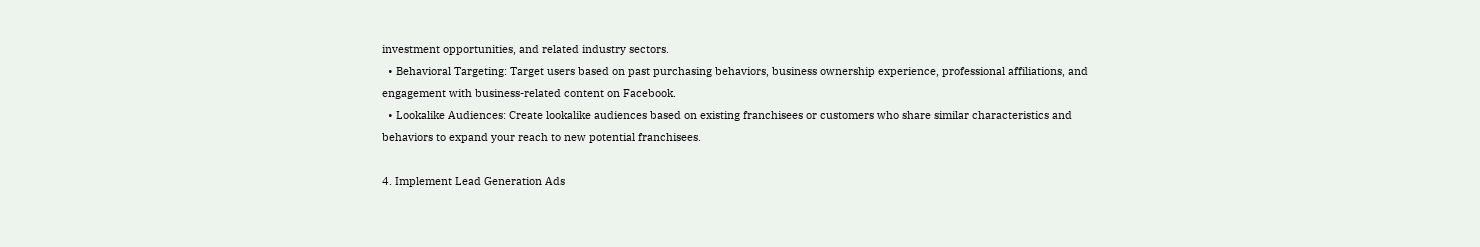investment opportunities, and related industry sectors.
  • Behavioral Targeting: Target users based on past purchasing behaviors, business ownership experience, professional affiliations, and engagement with business-related content on Facebook.
  • Lookalike Audiences: Create lookalike audiences based on existing franchisees or customers who share similar characteristics and behaviors to expand your reach to new potential franchisees.

4. Implement Lead Generation Ads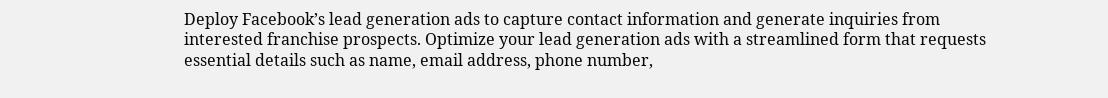Deploy Facebook’s lead generation ads to capture contact information and generate inquiries from interested franchise prospects. Optimize your lead generation ads with a streamlined form that requests essential details such as name, email address, phone number,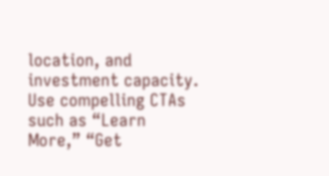location, and investment capacity. Use compelling CTAs such as “Learn More,” “Get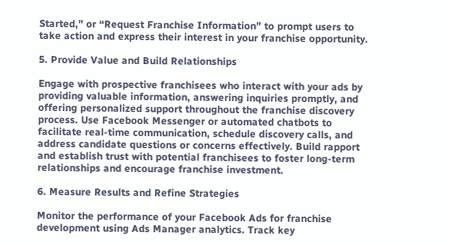Started,” or “Request Franchise Information” to prompt users to take action and express their interest in your franchise opportunity.

5. Provide Value and Build Relationships

Engage with prospective franchisees who interact with your ads by providing valuable information, answering inquiries promptly, and offering personalized support throughout the franchise discovery process. Use Facebook Messenger or automated chatbots to facilitate real-time communication, schedule discovery calls, and address candidate questions or concerns effectively. Build rapport and establish trust with potential franchisees to foster long-term relationships and encourage franchise investment.

6. Measure Results and Refine Strategies

Monitor the performance of your Facebook Ads for franchise development using Ads Manager analytics. Track key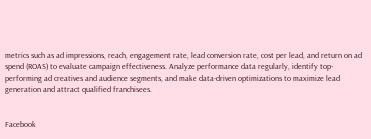metrics such as ad impressions, reach, engagement rate, lead conversion rate, cost per lead, and return on ad spend (ROAS) to evaluate campaign effectiveness. Analyze performance data regularly, identify top-performing ad creatives and audience segments, and make data-driven optimizations to maximize lead generation and attract qualified franchisees.


Facebook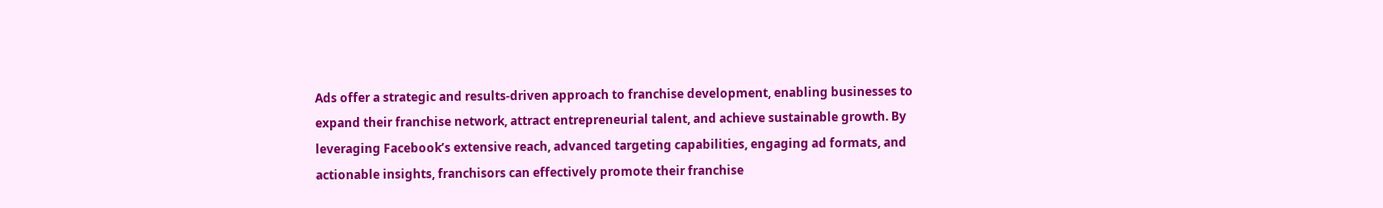Ads offer a strategic and results-driven approach to franchise development, enabling businesses to expand their franchise network, attract entrepreneurial talent, and achieve sustainable growth. By leveraging Facebook’s extensive reach, advanced targeting capabilities, engaging ad formats, and actionable insights, franchisors can effectively promote their franchise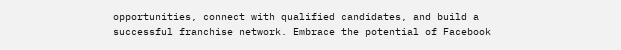opportunities, connect with qualified candidates, and build a successful franchise network. Embrace the potential of Facebook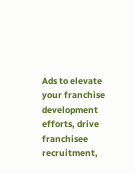Ads to elevate your franchise development efforts, drive franchisee recruitment,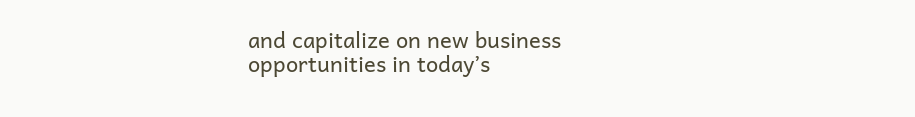and capitalize on new business opportunities in today’s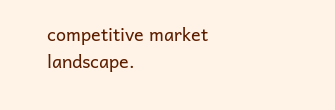competitive market landscape.